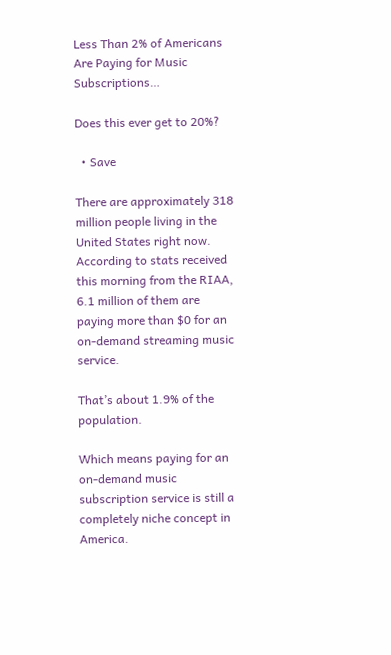Less Than 2% of Americans Are Paying for Music Subscriptions…

Does this ever get to 20%?

  • Save

There are approximately 318 million people living in the United States right now.  According to stats received this morning from the RIAA, 6.1 million of them are paying more than $0 for an on-demand streaming music service.

That’s about 1.9% of the population.

Which means paying for an on-demand music subscription service is still a completely niche concept in America.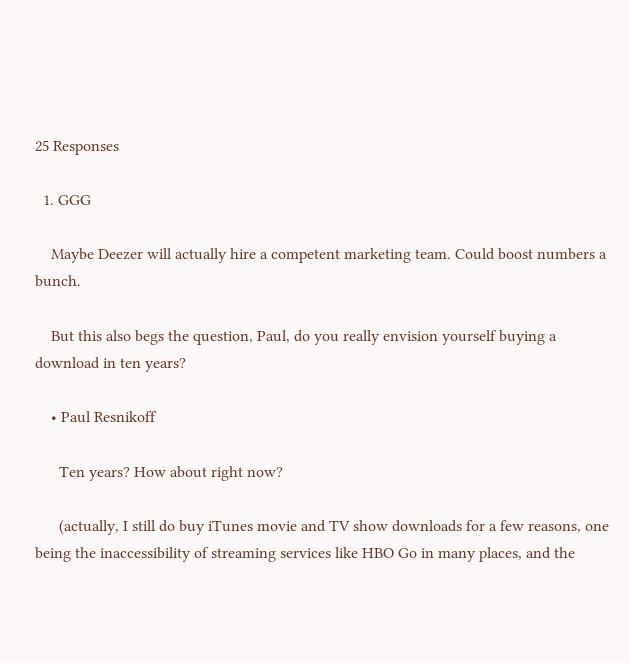25 Responses

  1. GGG

    Maybe Deezer will actually hire a competent marketing team. Could boost numbers a bunch.

    But this also begs the question, Paul, do you really envision yourself buying a download in ten years?

    • Paul Resnikoff

      Ten years? How about right now?

      (actually, I still do buy iTunes movie and TV show downloads for a few reasons, one being the inaccessibility of streaming services like HBO Go in many places, and the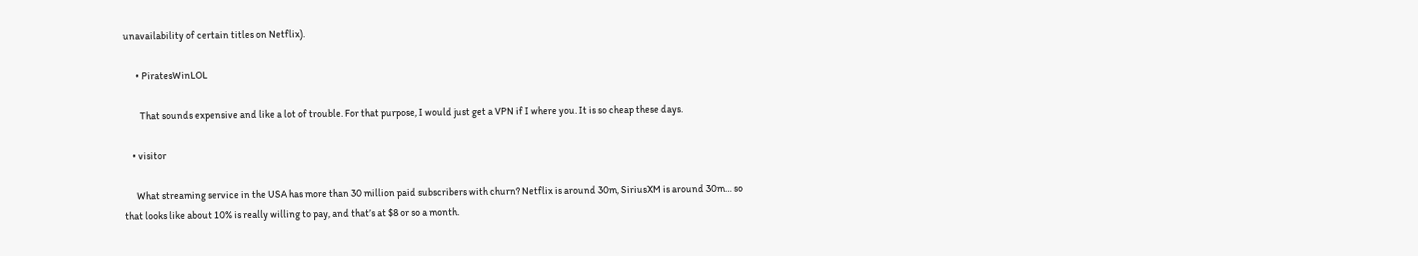unavailability of certain titles on Netflix).

      • PiratesWinLOL

        That sounds expensive and like a lot of trouble. For that purpose, I would just get a VPN if I where you. It is so cheap these days.

    • visitor

      What streaming service in the USA has more than 30 million paid subscribers with churn? Netflix is around 30m, SiriusXM is around 30m… so that looks like about 10% is really willing to pay, and that’s at $8 or so a month.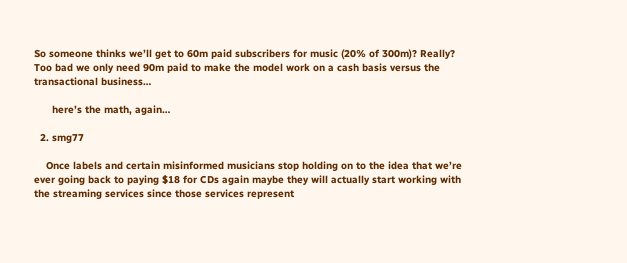So someone thinks we’ll get to 60m paid subscribers for music (20% of 300m)? Really? Too bad we only need 90m paid to make the model work on a cash basis versus the transactional business…

      here’s the math, again…

  2. smg77

    Once labels and certain misinformed musicians stop holding on to the idea that we’re ever going back to paying $18 for CDs again maybe they will actually start working with the streaming services since those services represent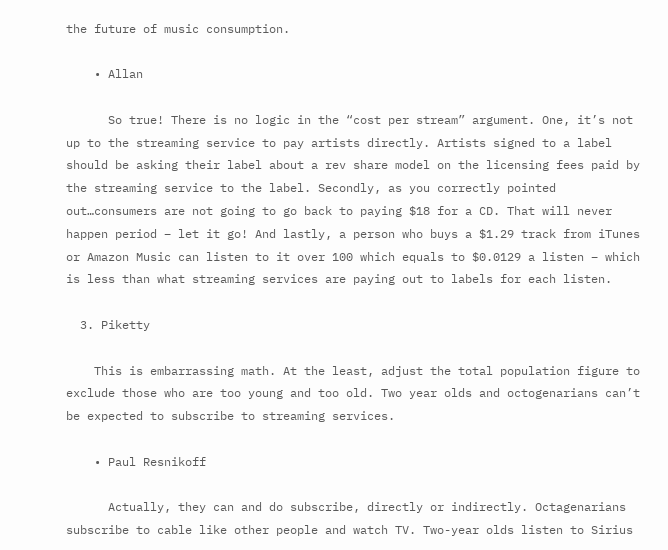the future of music consumption.

    • Allan

      So true! There is no logic in the “cost per stream” argument. One, it’s not up to the streaming service to pay artists directly. Artists signed to a label should be asking their label about a rev share model on the licensing fees paid by the streaming service to the label. Secondly, as you correctly pointed out…consumers are not going to go back to paying $18 for a CD. That will never happen period – let it go! And lastly, a person who buys a $1.29 track from iTunes or Amazon Music can listen to it over 100 which equals to $0.0129 a listen – which is less than what streaming services are paying out to labels for each listen.

  3. Piketty

    This is embarrassing math. At the least, adjust the total population figure to exclude those who are too young and too old. Two year olds and octogenarians can’t be expected to subscribe to streaming services.

    • Paul Resnikoff

      Actually, they can and do subscribe, directly or indirectly. Octagenarians subscribe to cable like other people and watch TV. Two-year olds listen to Sirius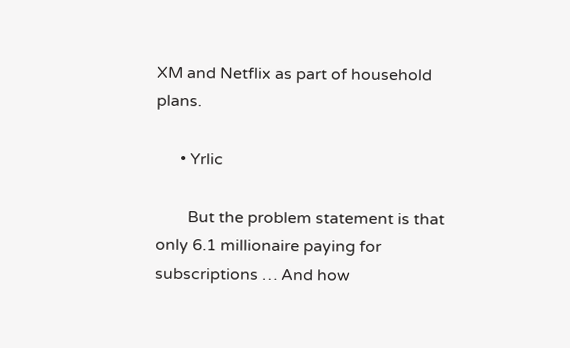XM and Netflix as part of household plans.

      • Yrlic

        But the problem statement is that only 6.1 millionaire paying for subscriptions … And how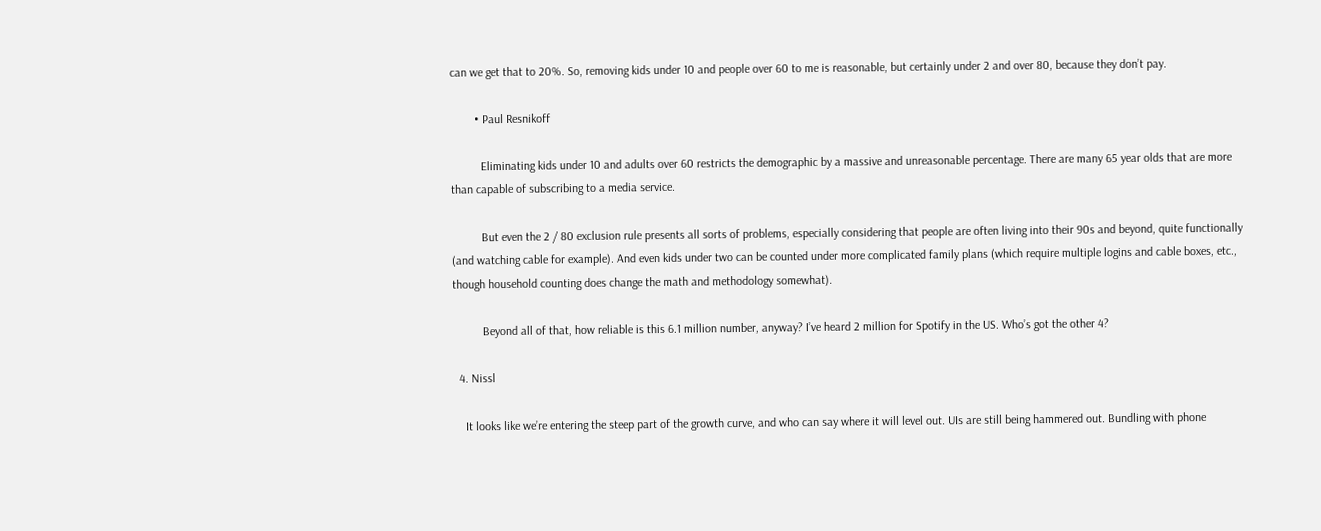can we get that to 20%. So, removing kids under 10 and people over 60 to me is reasonable, but certainly under 2 and over 80, because they don’t pay.

        • Paul Resnikoff

          Eliminating kids under 10 and adults over 60 restricts the demographic by a massive and unreasonable percentage. There are many 65 year olds that are more than capable of subscribing to a media service.

          But even the 2 / 80 exclusion rule presents all sorts of problems, especially considering that people are often living into their 90s and beyond, quite functionally (and watching cable for example). And even kids under two can be counted under more complicated family plans (which require multiple logins and cable boxes, etc., though household counting does change the math and methodology somewhat).

          Beyond all of that, how reliable is this 6.1 million number, anyway? I’ve heard 2 million for Spotify in the US. Who’s got the other 4?

  4. Nissl

    It looks like we’re entering the steep part of the growth curve, and who can say where it will level out. UIs are still being hammered out. Bundling with phone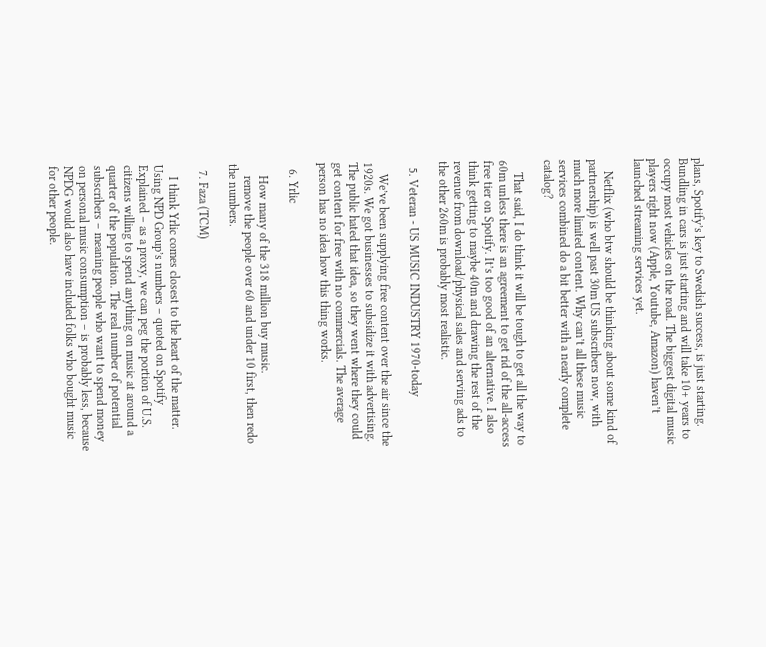plans, Spotify’s key to Swedish success, is just starting. Bundling in cars is just starting and will take 10+ years to occupy most vehicles on the road. The biggest digital music players right now (Apple, Youtube, Amazon) haven’t launched streaming services yet.

    Netflix (who btw should be thinking about some kind of partnership) is well past 30m US subscribers now, with much more limited content. Why can’t all these music services combined do a bit better with a nearly complete catalog?

    That said, I do think it will be tough to get all the way to 60m unless there is an agreement to get rid of the all-access free tier on Spotify. It’s too good of an alternative. I also think getting to maybe 40m and drawing the rest of the revenue from download/physical sales and serving ads to the other 260m is probably most realistic.

  5. Veteran - US MUSIC INDUSTRY 1970-today

    We’ve been supplying free content over the air since the 1920s. We got businesses to subsidize it with advertising. The public hated that idea, so they went where they could get content for free with no commercials. The average person has no idea how this thing works.

  6. Yrlic

    How many of the 318 million buy music.
    remove the people over 60 and under 10 first, then redo the numbers.

  7. Faza (TCM)

    I think Yrlic comes closest to the heart of the matter. Using NPD Group’s numbers – quoted on Spotify Explained – as a proxy, we can peg the portion of U.S. citizens willing to spend anything on music at around a quarter of the population. The real number of potential subscribers – meaning people who want to spend money on personal music consumption – is probably less, because NPDG would also have included folks who bought music for other people.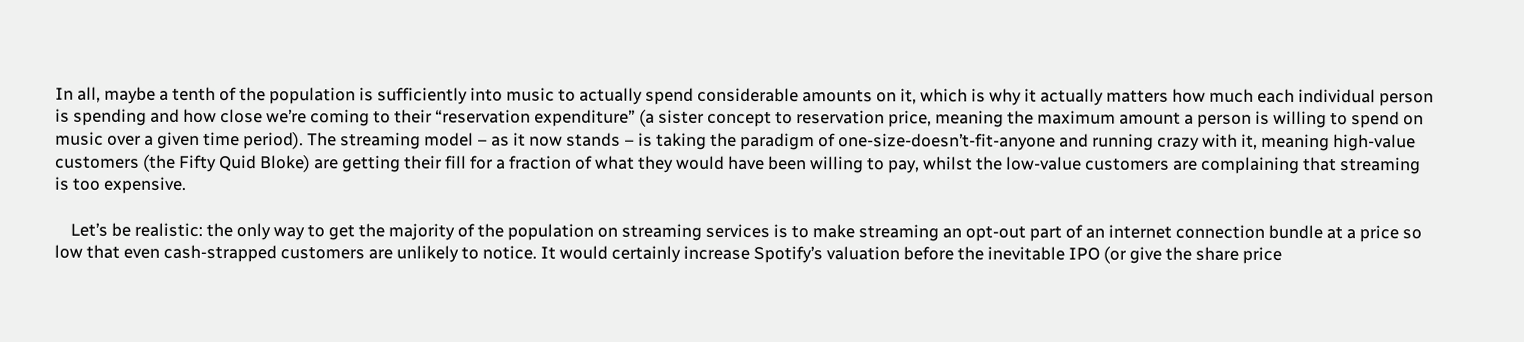In all, maybe a tenth of the population is sufficiently into music to actually spend considerable amounts on it, which is why it actually matters how much each individual person is spending and how close we’re coming to their “reservation expenditure” (a sister concept to reservation price, meaning the maximum amount a person is willing to spend on music over a given time period). The streaming model – as it now stands – is taking the paradigm of one-size-doesn’t-fit-anyone and running crazy with it, meaning high-value customers (the Fifty Quid Bloke) are getting their fill for a fraction of what they would have been willing to pay, whilst the low-value customers are complaining that streaming is too expensive.

    Let’s be realistic: the only way to get the majority of the population on streaming services is to make streaming an opt-out part of an internet connection bundle at a price so low that even cash-strapped customers are unlikely to notice. It would certainly increase Spotify’s valuation before the inevitable IPO (or give the share price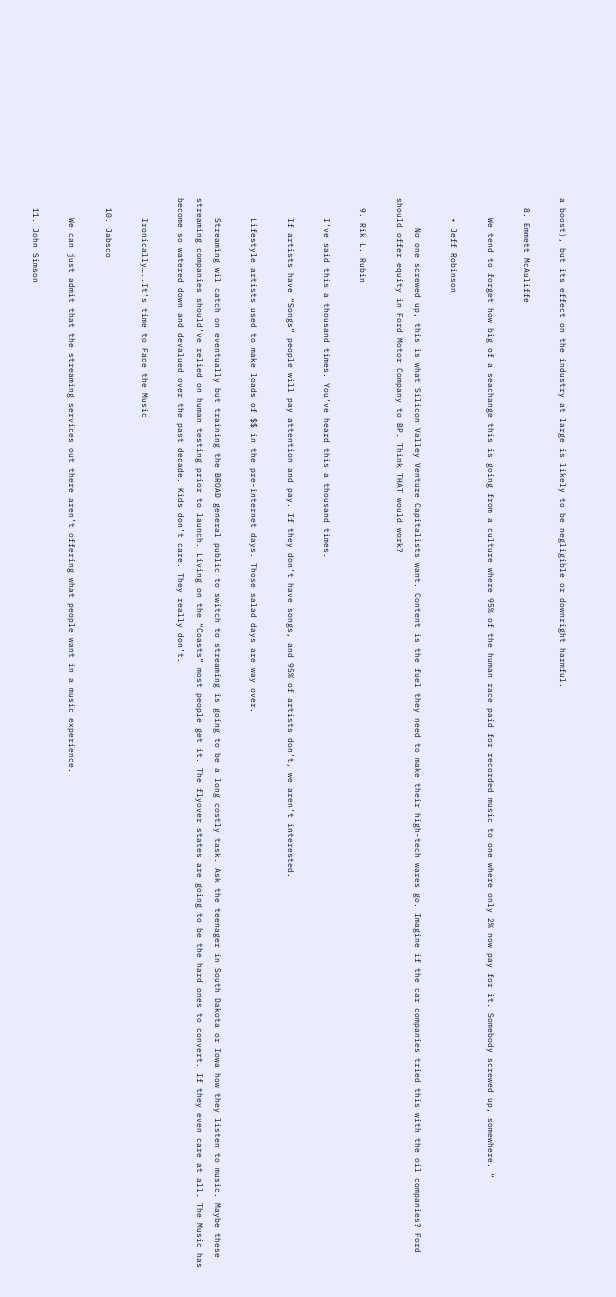a boost), but its effect on the industry at large is likely to be negligible or downright harmful.

  8. Emmett McAuliffe

    We tend to forget how big of a seachange this is going from a culture where 95% of the human race paid for recorded music to one where only 2% now pay for it. Somebody screwed up, somewhere. “

    • Jeff Robinson

      No one screwed up, this is what Silicon Valley Venture Capitalists want. Content is the fuel they need to make their high-tech wares go. Imagine if the car companies tried this with the oil companies? Ford should offer equity in Ford Motor Company to BP. Think THAT would work?

  9. Rik L. Rubin

    I’ve said this a thousand times. You’ve heard this a thousand times.

    If artists have “Songs” people will pay attention and pay. If they don’t have songs, and 95% of artists don’t, we aren’t interested.

    Lifestyle artists used to make loads of $$ in the pre-internet days. Those salad days are way over.

    Streaming wil catch on eventually but training the BROAD general public to switch to streaming is going to be a long costly task. Ask the teenager in South Dakota or Iowa how they listen to music. Maybe these streaming companies should’ve relied on human testing prior to launch. Living on the “Coasts” most people get it. The flyover states are going to be the hard ones to convert. If they even care at all. The Music has become so watered down and devalued over the past decade. Kids don’t care. They really don’t.

    Ironically…..It’s time to Face the Music

  10. Jabsco

    We can just admit that the streaming services out there aren’t offering what people want in a music experience.

  11. John Simson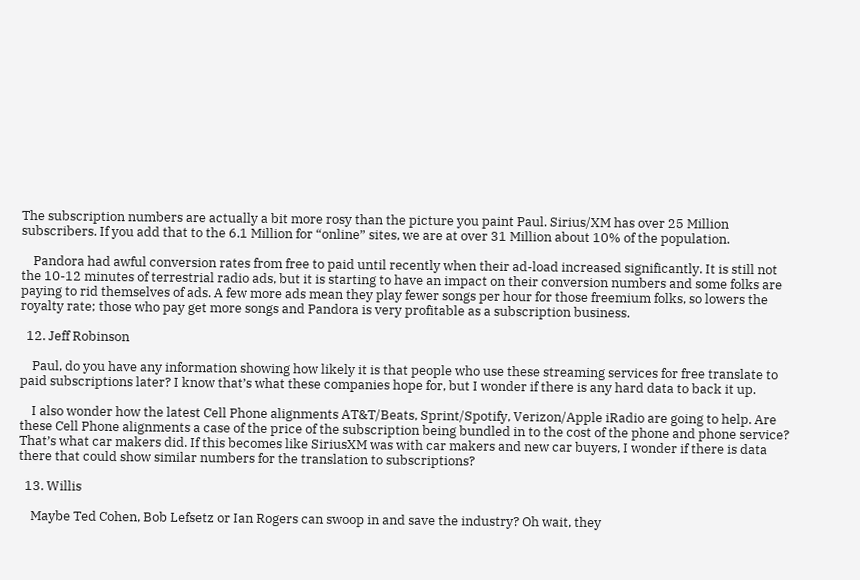The subscription numbers are actually a bit more rosy than the picture you paint Paul. Sirius/XM has over 25 Million subscribers. If you add that to the 6.1 Million for “online” sites, we are at over 31 Million about 10% of the population.

    Pandora had awful conversion rates from free to paid until recently when their ad-load increased significantly. It is still not the 10-12 minutes of terrestrial radio ads, but it is starting to have an impact on their conversion numbers and some folks are paying to rid themselves of ads. A few more ads mean they play fewer songs per hour for those freemium folks, so lowers the royalty rate; those who pay get more songs and Pandora is very profitable as a subscription business.

  12. Jeff Robinson

    Paul, do you have any information showing how likely it is that people who use these streaming services for free translate to paid subscriptions later? I know that’s what these companies hope for, but I wonder if there is any hard data to back it up.

    I also wonder how the latest Cell Phone alignments AT&T/Beats, Sprint/Spotify, Verizon/Apple iRadio are going to help. Are these Cell Phone alignments a case of the price of the subscription being bundled in to the cost of the phone and phone service? That’s what car makers did. If this becomes like SiriusXM was with car makers and new car buyers, I wonder if there is data there that could show similar numbers for the translation to subscriptions?

  13. Willis

    Maybe Ted Cohen, Bob Lefsetz or Ian Rogers can swoop in and save the industry? Oh wait, they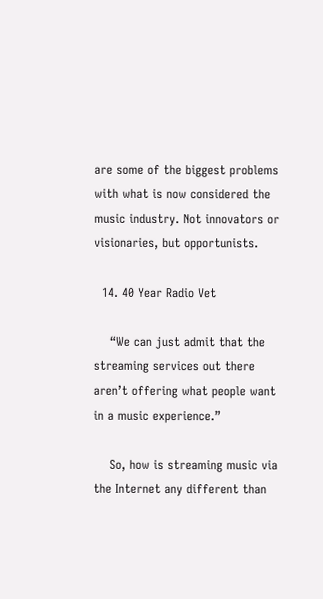are some of the biggest problems with what is now considered the music industry. Not innovators or visionaries, but opportunists.

  14. 40 Year Radio Vet

    “We can just admit that the streaming services out there aren’t offering what people want in a music experience.”

    So, how is streaming music via the Internet any different than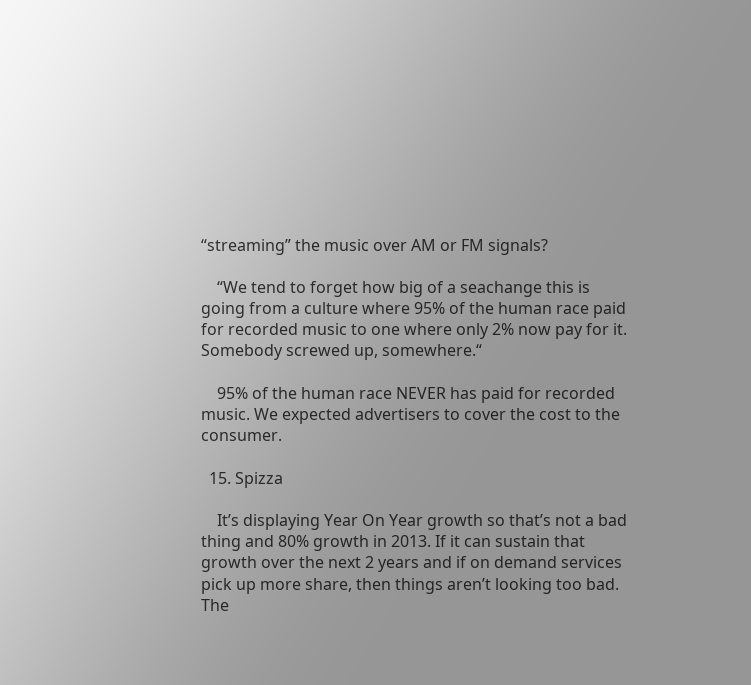“streaming” the music over AM or FM signals?

    “We tend to forget how big of a seachange this is going from a culture where 95% of the human race paid for recorded music to one where only 2% now pay for it. Somebody screwed up, somewhere.“

    95% of the human race NEVER has paid for recorded music. We expected advertisers to cover the cost to the consumer.

  15. Spizza

    It’s displaying Year On Year growth so that’s not a bad thing and 80% growth in 2013. If it can sustain that growth over the next 2 years and if on demand services pick up more share, then things aren’t looking too bad. The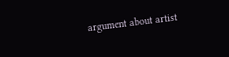argument about artist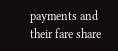payments and their fare share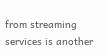from streaming services is another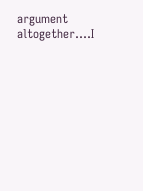argument altogether….I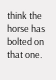think the horse has bolted on that one.